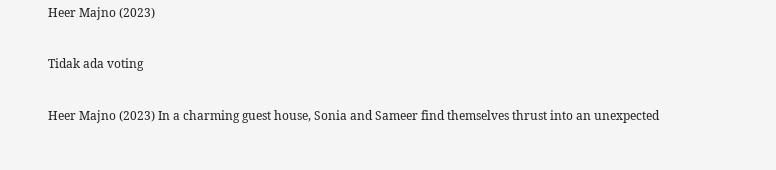Heer Majno (2023)

Tidak ada voting

Heer Majno (2023) In a charming guest house, Sonia and Sameer find themselves thrust into an unexpected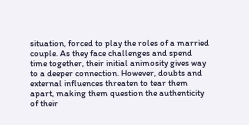situation, forced to play the roles of a married couple. As they face challenges and spend time together, their initial animosity gives way to a deeper connection. However, doubts and external influences threaten to tear them apart, making them question the authenticity of their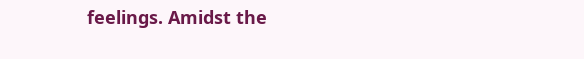feelings. Amidst the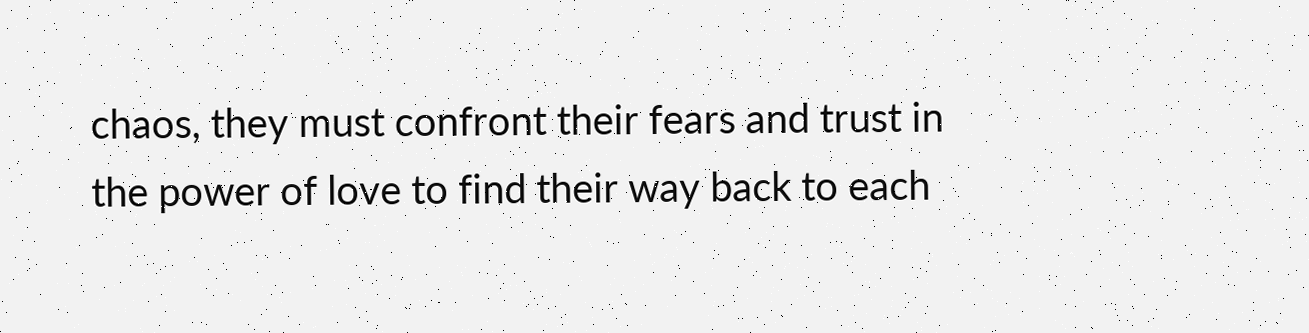chaos, they must confront their fears and trust in the power of love to find their way back to each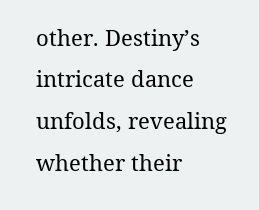other. Destiny’s intricate dance unfolds, revealing whether their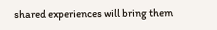shared experiences will bring them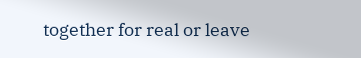together for real or leave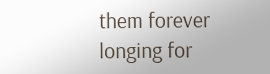them forever longing for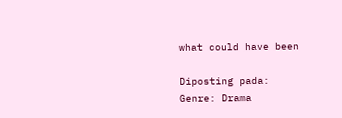what could have been

Diposting pada:
Genre: Drama